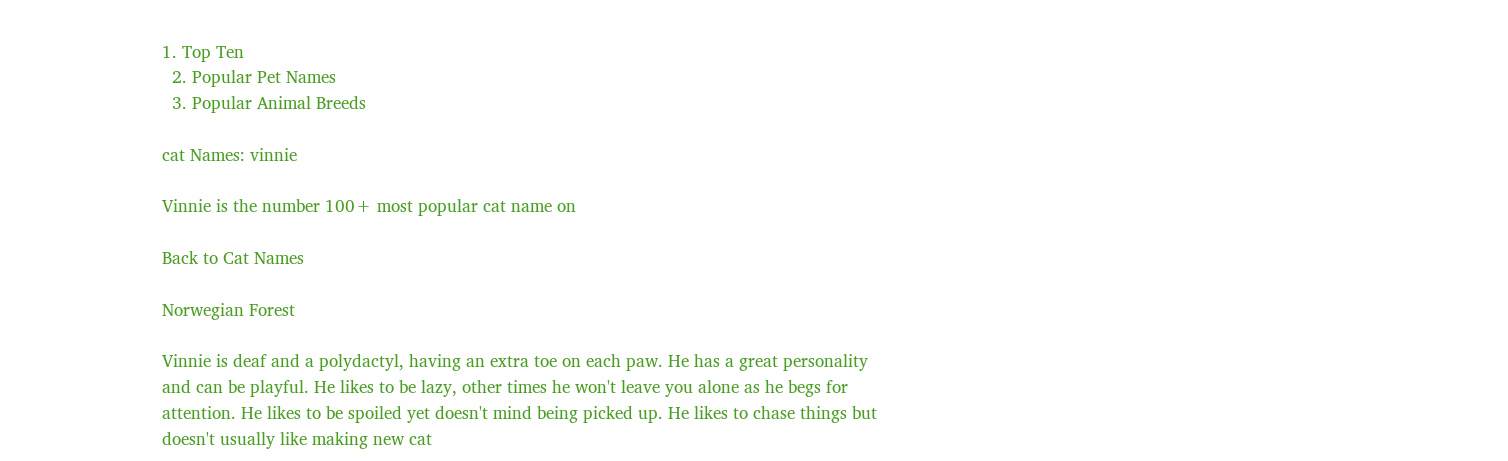1. Top Ten
  2. Popular Pet Names
  3. Popular Animal Breeds

cat Names: vinnie

Vinnie is the number 100+ most popular cat name on

Back to Cat Names

Norwegian Forest

Vinnie is deaf and a polydactyl, having an extra toe on each paw. He has a great personality and can be playful. He likes to be lazy, other times he won't leave you alone as he begs for attention. He likes to be spoiled yet doesn't mind being picked up. He likes to chase things but doesn't usually like making new cat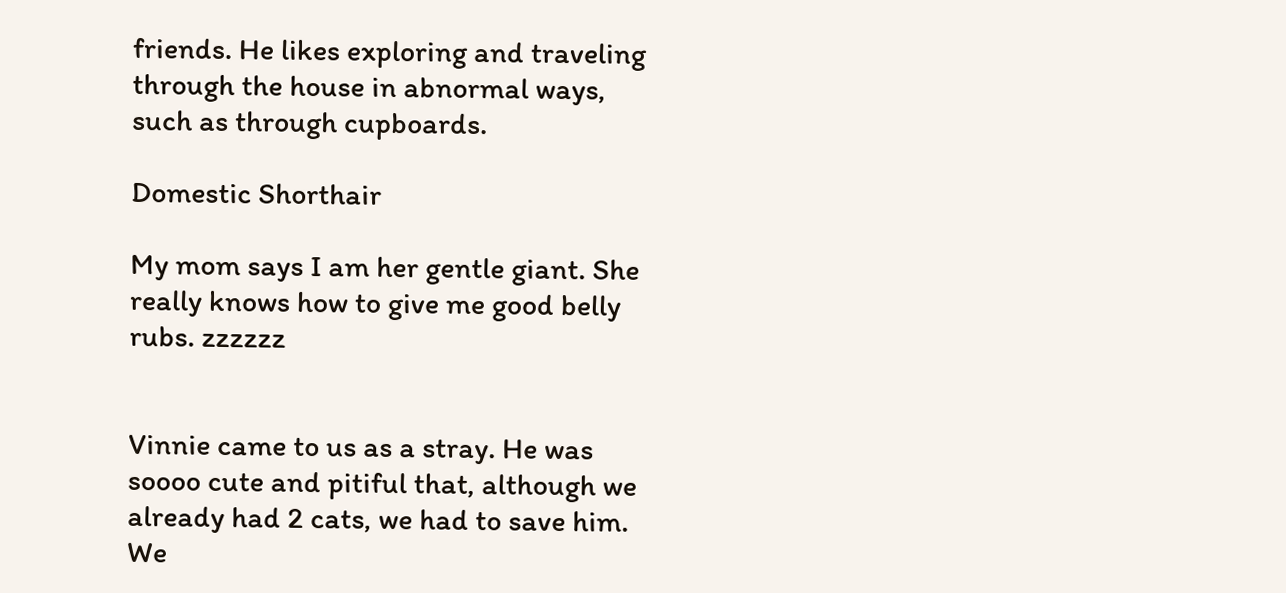friends. He likes exploring and traveling through the house in abnormal ways, such as through cupboards.

Domestic Shorthair

My mom says I am her gentle giant. She really knows how to give me good belly rubs. zzzzzz


Vinnie came to us as a stray. He was soooo cute and pitiful that, although we already had 2 cats, we had to save him. We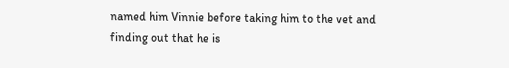named him Vinnie before taking him to the vet and finding out that he is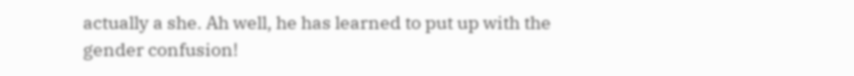actually a she. Ah well, he has learned to put up with the gender confusion!